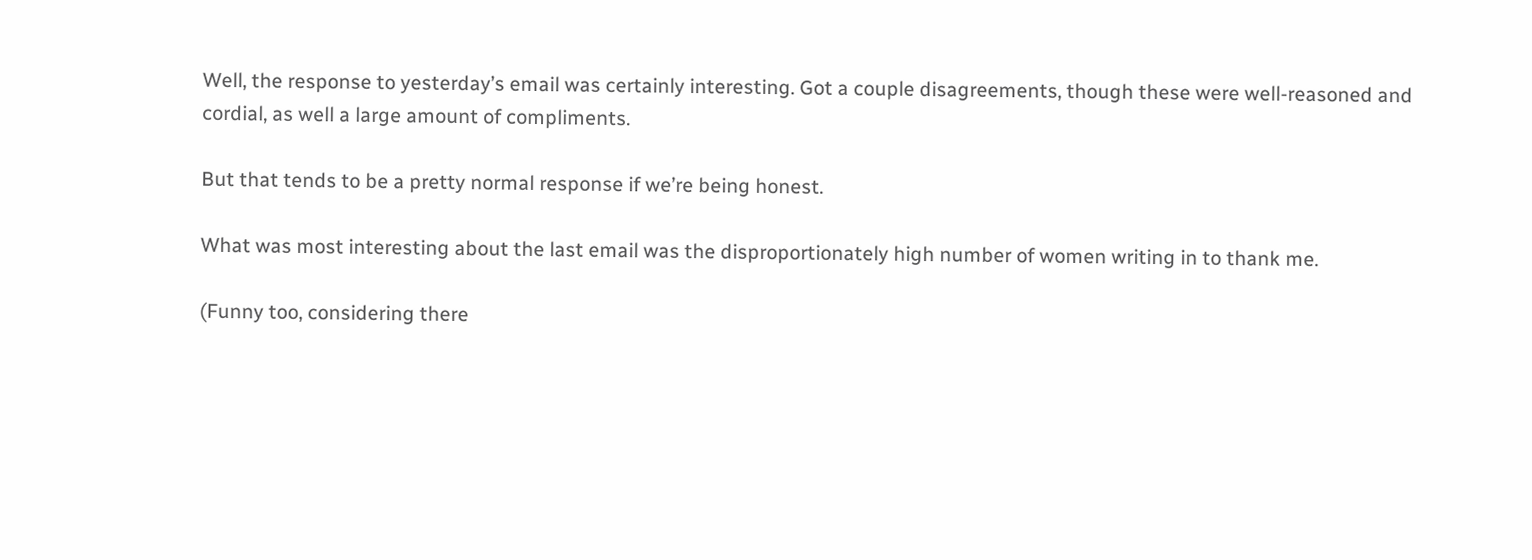Well, the response to yesterday’s email was certainly interesting. Got a couple disagreements, though these were well-reasoned and cordial, as well a large amount of compliments.

But that tends to be a pretty normal response if we’re being honest.

What was most interesting about the last email was the disproportionately high number of women writing in to thank me.

(Funny too, considering there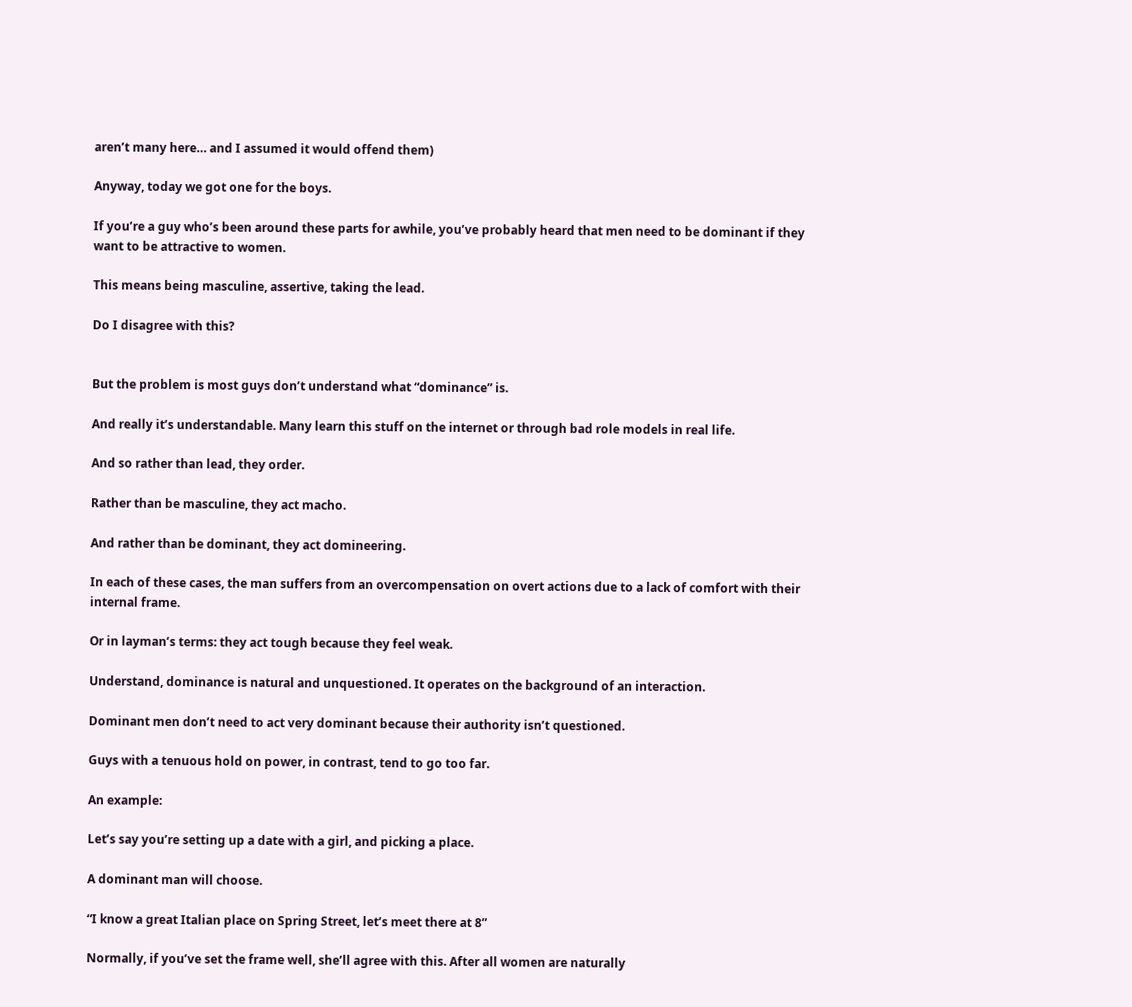aren’t many here… and I assumed it would offend them)

Anyway, today we got one for the boys.

If you’re a guy who’s been around these parts for awhile, you’ve probably heard that men need to be dominant if they want to be attractive to women.

This means being masculine, assertive, taking the lead.

Do I disagree with this?


But the problem is most guys don’t understand what “dominance” is.

And really it’s understandable. Many learn this stuff on the internet or through bad role models in real life.

And so rather than lead, they order.

Rather than be masculine, they act macho.

And rather than be dominant, they act domineering.

In each of these cases, the man suffers from an overcompensation on overt actions due to a lack of comfort with their internal frame.

Or in layman’s terms: they act tough because they feel weak.

Understand, dominance is natural and unquestioned. It operates on the background of an interaction.

Dominant men don’t need to act very dominant because their authority isn’t questioned.

Guys with a tenuous hold on power, in contrast, tend to go too far.

An example:

Let’s say you’re setting up a date with a girl, and picking a place.

A dominant man will choose.

“I know a great Italian place on Spring Street, let’s meet there at 8”

Normally, if you’ve set the frame well, she’ll agree with this. After all women are naturally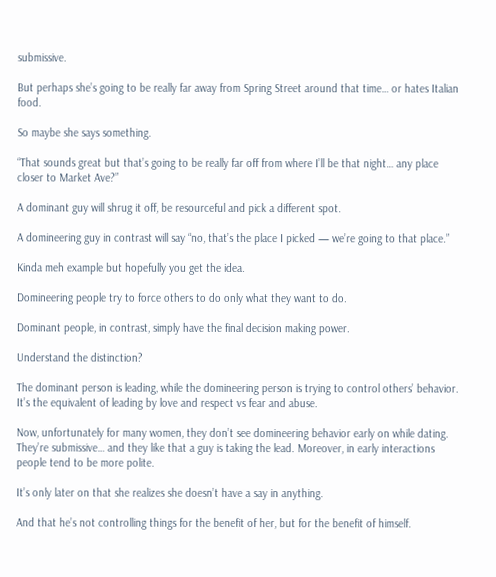submissive.

But perhaps she’s going to be really far away from Spring Street around that time… or hates Italian food.

So maybe she says something.

“That sounds great but that’s going to be really far off from where I’ll be that night… any place closer to Market Ave?”

A dominant guy will shrug it off, be resourceful and pick a different spot.

A domineering guy in contrast will say “no, that’s the place I picked — we’re going to that place.”

Kinda meh example but hopefully you get the idea.

Domineering people try to force others to do only what they want to do.

Dominant people, in contrast, simply have the final decision making power.

Understand the distinction?

The dominant person is leading, while the domineering person is trying to control others’ behavior. It’s the equivalent of leading by love and respect vs fear and abuse.

Now, unfortunately for many women, they don’t see domineering behavior early on while dating. They’re submissive… and they like that a guy is taking the lead. Moreover, in early interactions people tend to be more polite.

It’s only later on that she realizes she doesn’t have a say in anything.

And that he’s not controlling things for the benefit of her, but for the benefit of himself.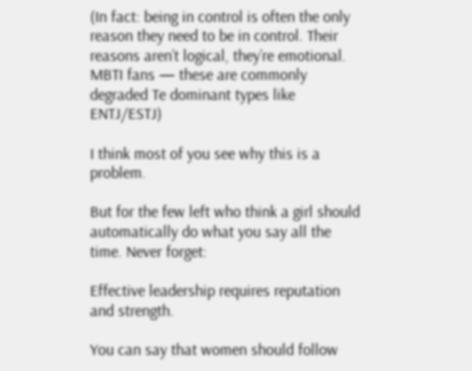(In fact: being in control is often the only reason they need to be in control. Their reasons aren’t logical, they’re emotional. MBTI fans — these are commonly degraded Te dominant types like ENTJ/ESTJ)

I think most of you see why this is a problem.

But for the few left who think a girl should automatically do what you say all the time. Never forget:

Effective leadership requires reputation and strength.

You can say that women should follow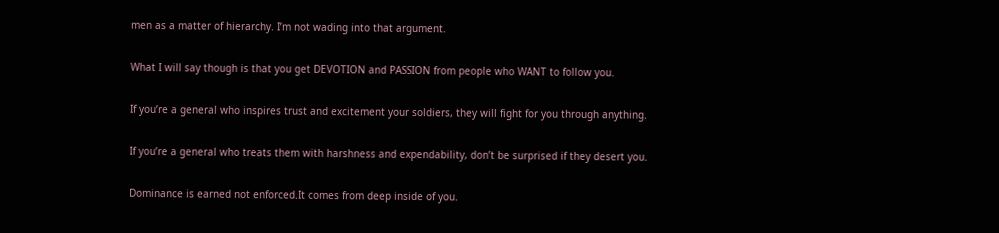men as a matter of hierarchy. I’m not wading into that argument.

What I will say though is that you get DEVOTION and PASSION from people who WANT to follow you.

If you’re a general who inspires trust and excitement your soldiers, they will fight for you through anything.

If you’re a general who treats them with harshness and expendability, don’t be surprised if they desert you.

Dominance is earned not enforced.It comes from deep inside of you.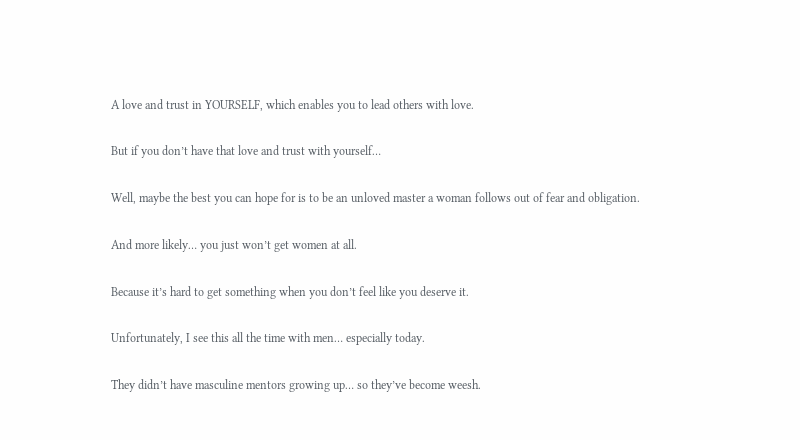A love and trust in YOURSELF, which enables you to lead others with love.

But if you don’t have that love and trust with yourself…

Well, maybe the best you can hope for is to be an unloved master a woman follows out of fear and obligation.

And more likely… you just won’t get women at all.

Because it’s hard to get something when you don’t feel like you deserve it.

Unfortunately, I see this all the time with men… especially today.

They didn’t have masculine mentors growing up… so they’ve become weesh.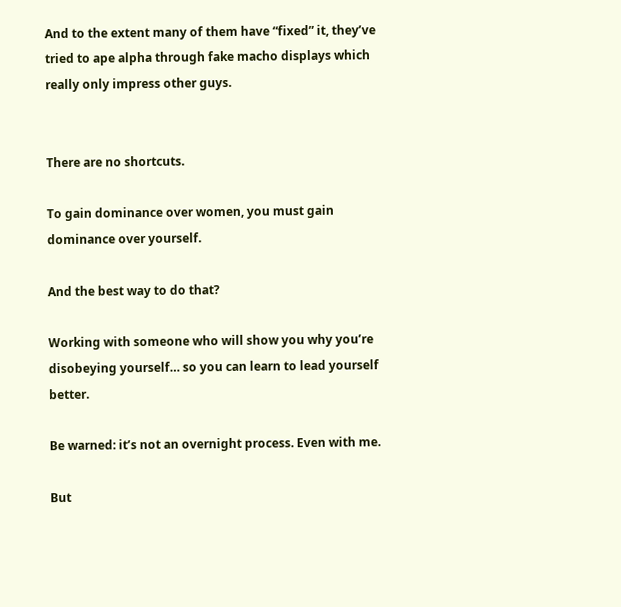And to the extent many of them have “fixed” it, they’ve tried to ape alpha through fake macho displays which really only impress other guys.


There are no shortcuts.

To gain dominance over women, you must gain dominance over yourself.

And the best way to do that?

Working with someone who will show you why you’re disobeying yourself… so you can learn to lead yourself better.

Be warned: it’s not an overnight process. Even with me.

But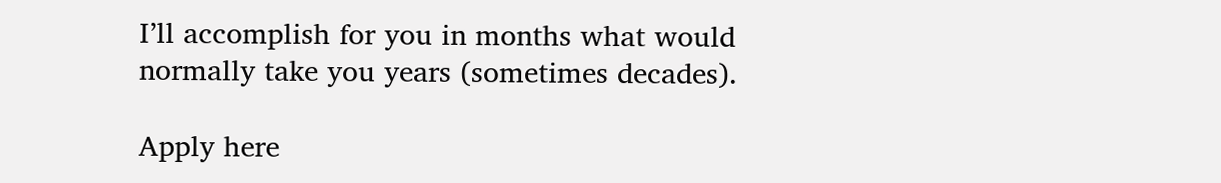I’ll accomplish for you in months what would normally take you years (sometimes decades).

Apply here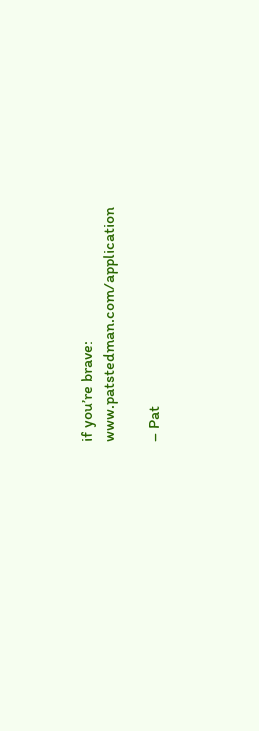if you’re brave: www.patstedman.com/application

– Pat